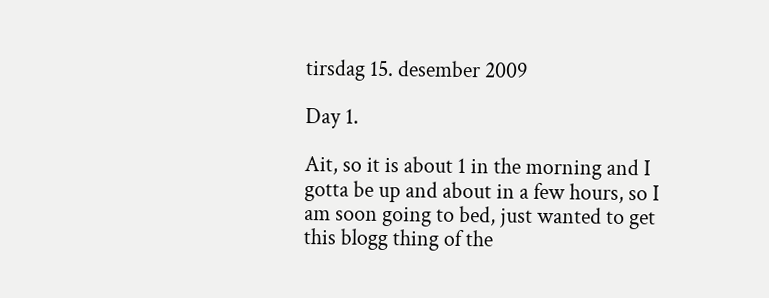tirsdag 15. desember 2009

Day 1.

Ait, so it is about 1 in the morning and I gotta be up and about in a few hours, so I am soon going to bed, just wanted to get this blogg thing of the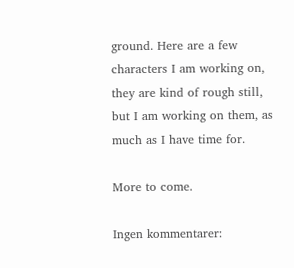ground. Here are a few characters I am working on, they are kind of rough still, but I am working on them, as much as I have time for.

More to come.

Ingen kommentarer: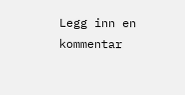Legg inn en kommentar